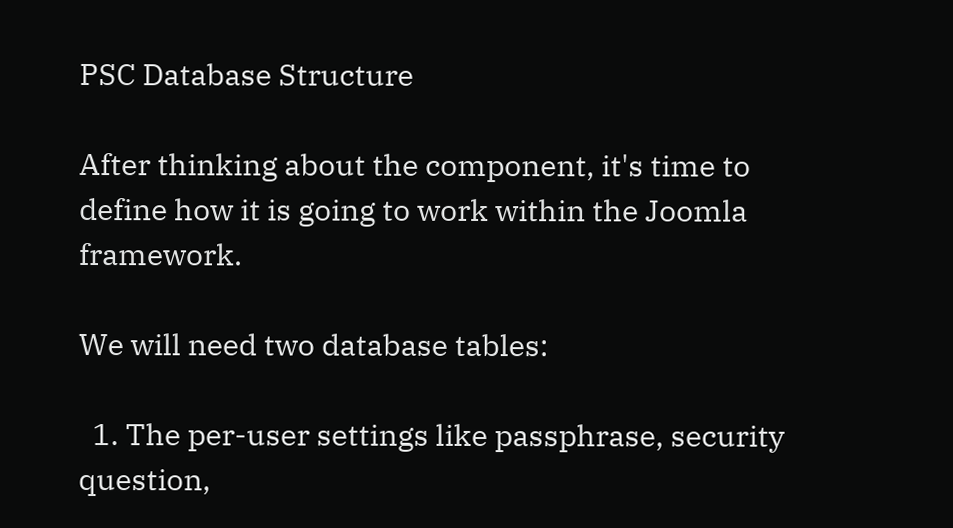PSC Database Structure

After thinking about the component, it's time to define how it is going to work within the Joomla framework.

We will need two database tables:

  1. The per-user settings like passphrase, security question,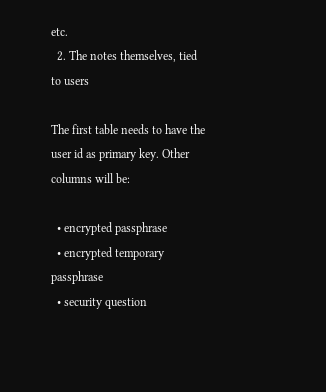etc.
  2. The notes themselves, tied to users

The first table needs to have the user id as primary key. Other columns will be:

  • encrypted passphrase
  • encrypted temporary passphrase
  • security question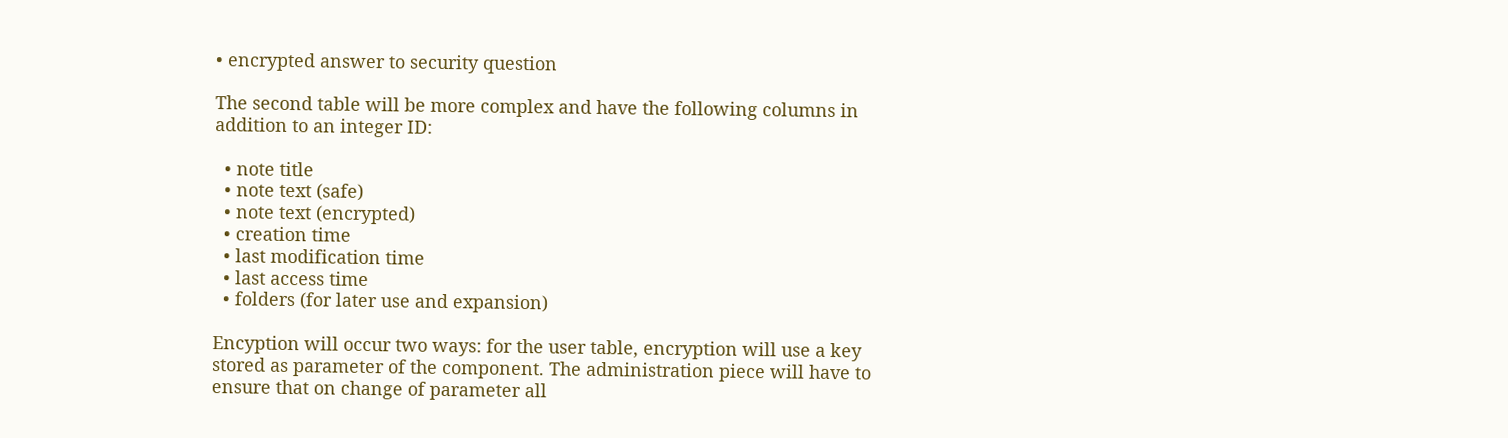• encrypted answer to security question

The second table will be more complex and have the following columns in addition to an integer ID:

  • note title
  • note text (safe)
  • note text (encrypted)
  • creation time
  • last modification time
  • last access time
  • folders (for later use and expansion)

Encyption will occur two ways: for the user table, encryption will use a key stored as parameter of the component. The administration piece will have to ensure that on change of parameter all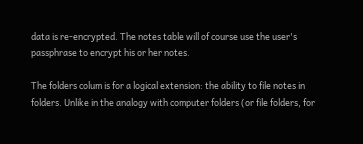data is re-encrypted. The notes table will of course use the user's passphrase to encrypt his or her notes.

The folders colum is for a logical extension: the ability to file notes in folders. Unlike in the analogy with computer folders (or file folders, for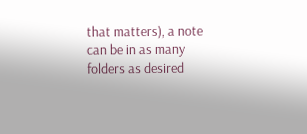that matters), a note can be in as many folders as desired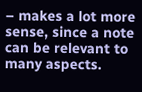– makes a lot more sense, since a note can be relevant to many aspects.